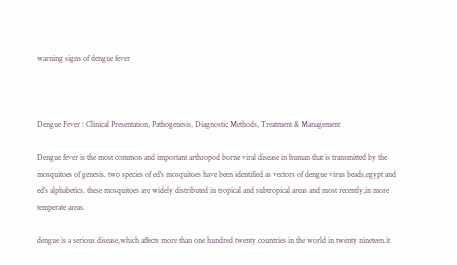warning signs of dengue fever



Dengue Fever : Clinical Presentation, Pathogenesis, Diagnostic Methods, Treatment & Management

Dengue fever is the most common and important arthropod borne viral disease in human that is transmitted by the mosquitoes of genesis. two species of ed's mosquitoes have been identified as vectors of dengue virus beads,egypt and ed's alphabetics. these mosquitoes are widely distributed in tropical and subtropical areas and most recently,in more temperate areas.

dengue is a serious disease,which affects more than one hundred twenty countries in the world in twenty nineteen.it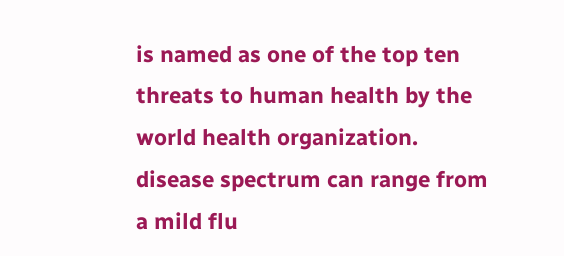is named as one of the top ten threats to human health by the world health organization. disease spectrum can range from a mild flu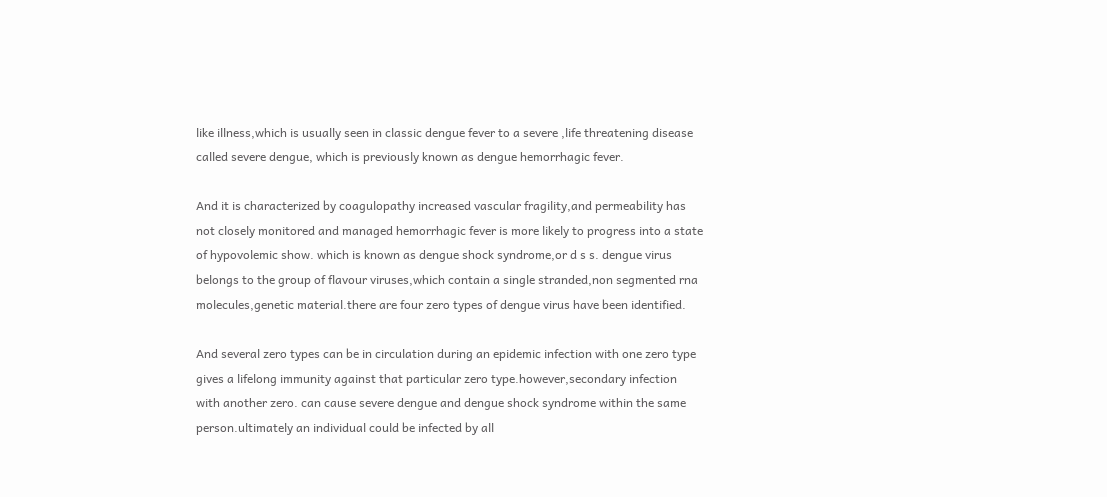like illness,which is usually seen in classic dengue fever to a severe ,life threatening disease called severe dengue, which is previously known as dengue hemorrhagic fever.

And it is characterized by coagulopathy increased vascular fragility,and permeability has not closely monitored and managed hemorrhagic fever is more likely to progress into a state of hypovolemic show. which is known as dengue shock syndrome,or d s s. dengue virus belongs to the group of flavour viruses,which contain a single stranded,non segmented rna molecules,genetic material.there are four zero types of dengue virus have been identified.

And several zero types can be in circulation during an epidemic infection with one zero type gives a lifelong immunity against that particular zero type.however,secondary infection with another zero. can cause severe dengue and dengue shock syndrome within the same person.ultimately an individual could be infected by all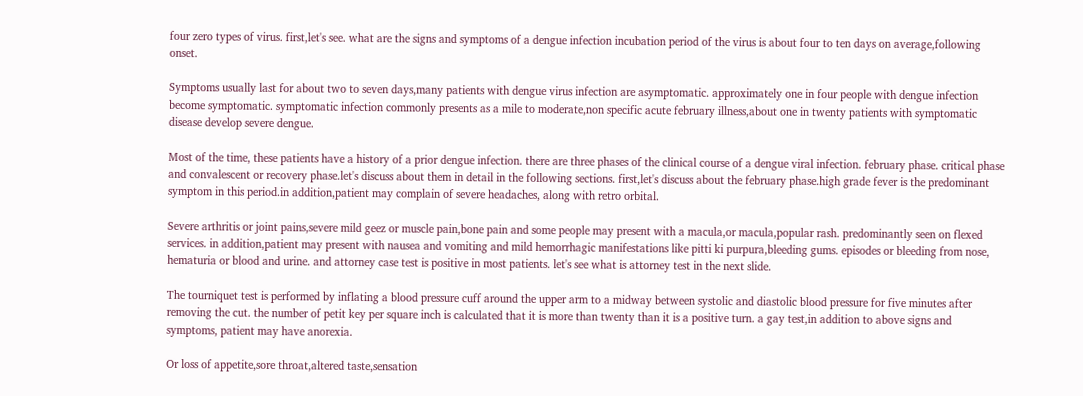four zero types of virus. first,let's see. what are the signs and symptoms of a dengue infection incubation period of the virus is about four to ten days on average,following onset.

Symptoms usually last for about two to seven days,many patients with dengue virus infection are asymptomatic. approximately one in four people with dengue infection become symptomatic. symptomatic infection commonly presents as a mile to moderate,non specific acute february illness,about one in twenty patients with symptomatic disease develop severe dengue.

Most of the time, these patients have a history of a prior dengue infection. there are three phases of the clinical course of a dengue viral infection. february phase. critical phase and convalescent or recovery phase.let's discuss about them in detail in the following sections. first,let's discuss about the february phase.high grade fever is the predominant symptom in this period.in addition,patient may complain of severe headaches, along with retro orbital.

Severe arthritis or joint pains,severe mild geez or muscle pain,bone pain and some people may present with a macula,or macula,popular rash. predominantly seen on flexed services. in addition,patient may present with nausea and vomiting and mild hemorrhagic manifestations like pitti ki purpura,bleeding gums. episodes or bleeding from nose, hematuria or blood and urine. and attorney case test is positive in most patients. let's see what is attorney test in the next slide.

The tourniquet test is performed by inflating a blood pressure cuff around the upper arm to a midway between systolic and diastolic blood pressure for five minutes after removing the cut. the number of petit key per square inch is calculated that it is more than twenty than it is a positive turn. a gay test,in addition to above signs and symptoms, patient may have anorexia.

Or loss of appetite,sore throat,altered taste,sensation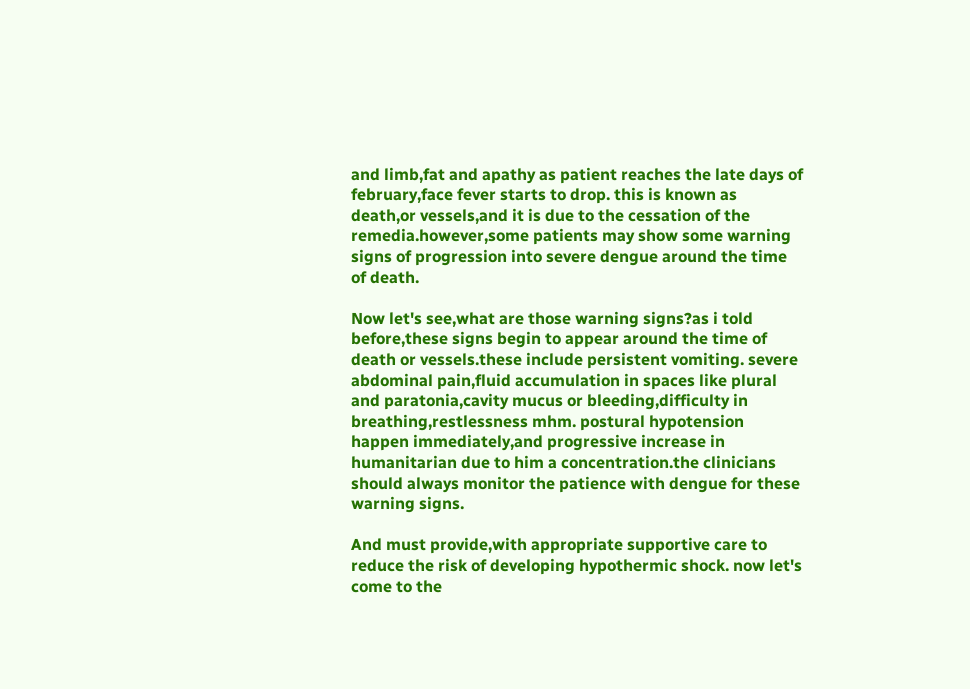and limb,fat and apathy as patient reaches the late days of february,face fever starts to drop. this is known as death,or vessels,and it is due to the cessation of the remedia.however,some patients may show some warning signs of progression into severe dengue around the time of death.

Now let's see,what are those warning signs?as i told before,these signs begin to appear around the time of death or vessels.these include persistent vomiting. severe abdominal pain,fluid accumulation in spaces like plural and paratonia,cavity mucus or bleeding,difficulty in breathing,restlessness mhm. postural hypotension happen immediately,and progressive increase in humanitarian due to him a concentration.the clinicians should always monitor the patience with dengue for these warning signs.

And must provide,with appropriate supportive care to reduce the risk of developing hypothermic shock. now let's come to the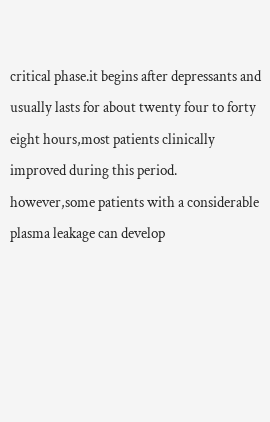critical phase.it begins after depressants and usually lasts for about twenty four to forty eight hours,most patients clinically improved during this period. however,some patients with a considerable plasma leakage can develop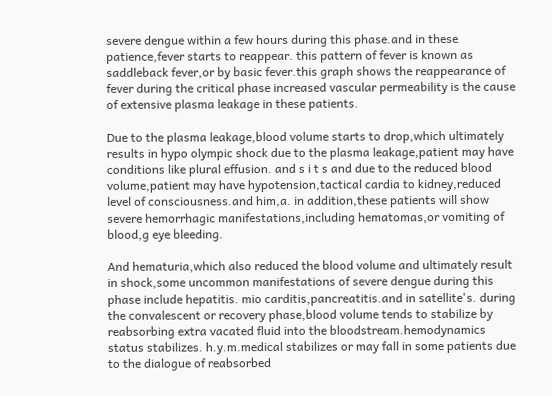severe dengue within a few hours during this phase.and in these patience,fever starts to reappear. this pattern of fever is known as saddleback fever,or by basic fever.this graph shows the reappearance of fever during the critical phase increased vascular permeability is the cause of extensive plasma leakage in these patients.

Due to the plasma leakage,blood volume starts to drop,which ultimately results in hypo olympic shock due to the plasma leakage,patient may have conditions like plural effusion. and s i t s and due to the reduced blood volume,patient may have hypotension,tactical cardia to kidney,reduced level of consciousness.and him,a. in addition,these patients will show severe hemorrhagic manifestations,including hematomas,or vomiting of blood,g eye bleeding.

And hematuria,which also reduced the blood volume and ultimately result in shock,some uncommon manifestations of severe dengue during this phase include hepatitis. mio carditis,pancreatitis.and in satellite's. during the convalescent or recovery phase,blood volume tends to stabilize by reabsorbing extra vacated fluid into the bloodstream.hemodynamics status stabilizes. h.y.m.medical stabilizes or may fall in some patients due to the dialogue of reabsorbed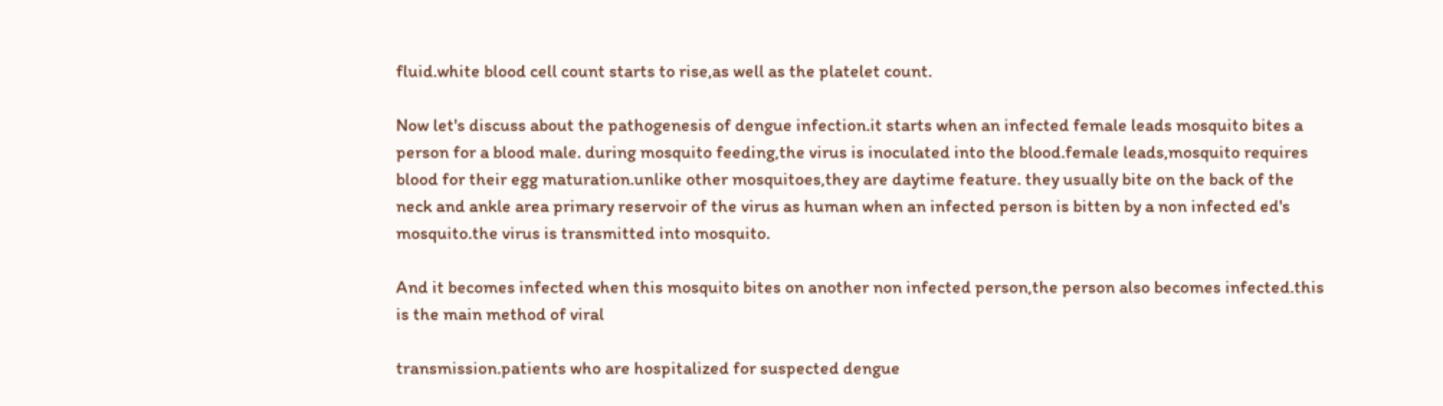fluid.white blood cell count starts to rise,as well as the platelet count.

Now let's discuss about the pathogenesis of dengue infection.it starts when an infected female leads mosquito bites a person for a blood male. during mosquito feeding,the virus is inoculated into the blood.female leads,mosquito requires blood for their egg maturation.unlike other mosquitoes,they are daytime feature. they usually bite on the back of the neck and ankle area primary reservoir of the virus as human when an infected person is bitten by a non infected ed's mosquito.the virus is transmitted into mosquito.

And it becomes infected when this mosquito bites on another non infected person,the person also becomes infected.this is the main method of viral

transmission.patients who are hospitalized for suspected dengue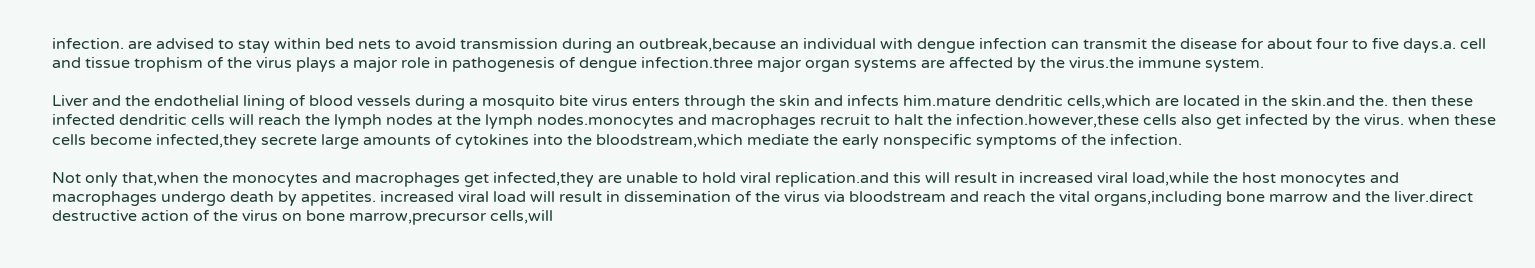infection. are advised to stay within bed nets to avoid transmission during an outbreak,because an individual with dengue infection can transmit the disease for about four to five days.a. cell and tissue trophism of the virus plays a major role in pathogenesis of dengue infection.three major organ systems are affected by the virus.the immune system.

Liver and the endothelial lining of blood vessels during a mosquito bite virus enters through the skin and infects him.mature dendritic cells,which are located in the skin.and the. then these infected dendritic cells will reach the lymph nodes at the lymph nodes.monocytes and macrophages recruit to halt the infection.however,these cells also get infected by the virus. when these cells become infected,they secrete large amounts of cytokines into the bloodstream,which mediate the early nonspecific symptoms of the infection.

Not only that,when the monocytes and macrophages get infected,they are unable to hold viral replication.and this will result in increased viral load,while the host monocytes and macrophages undergo death by appetites. increased viral load will result in dissemination of the virus via bloodstream and reach the vital organs,including bone marrow and the liver.direct destructive action of the virus on bone marrow,precursor cells,will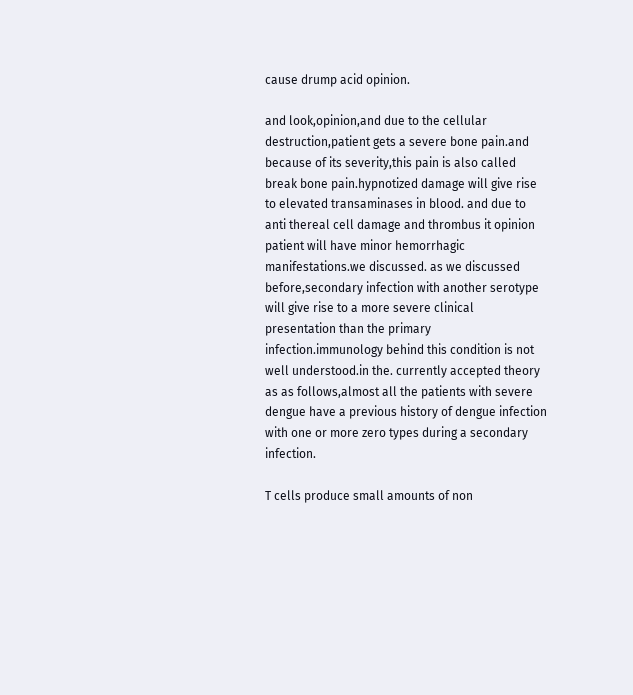cause drump acid opinion.

and look,opinion,and due to the cellular destruction,patient gets a severe bone pain.and because of its severity,this pain is also called break bone pain.hypnotized damage will give rise to elevated transaminases in blood. and due to anti thereal cell damage and thrombus it opinion patient will have minor hemorrhagic manifestations.we discussed. as we discussed before,secondary infection with another serotype will give rise to a more severe clinical presentation than the primary infection.immunology behind this condition is not well understood.in the. currently accepted theory as as follows,almost all the patients with severe dengue have a previous history of dengue infection with one or more zero types during a secondary infection.

T cells produce small amounts of non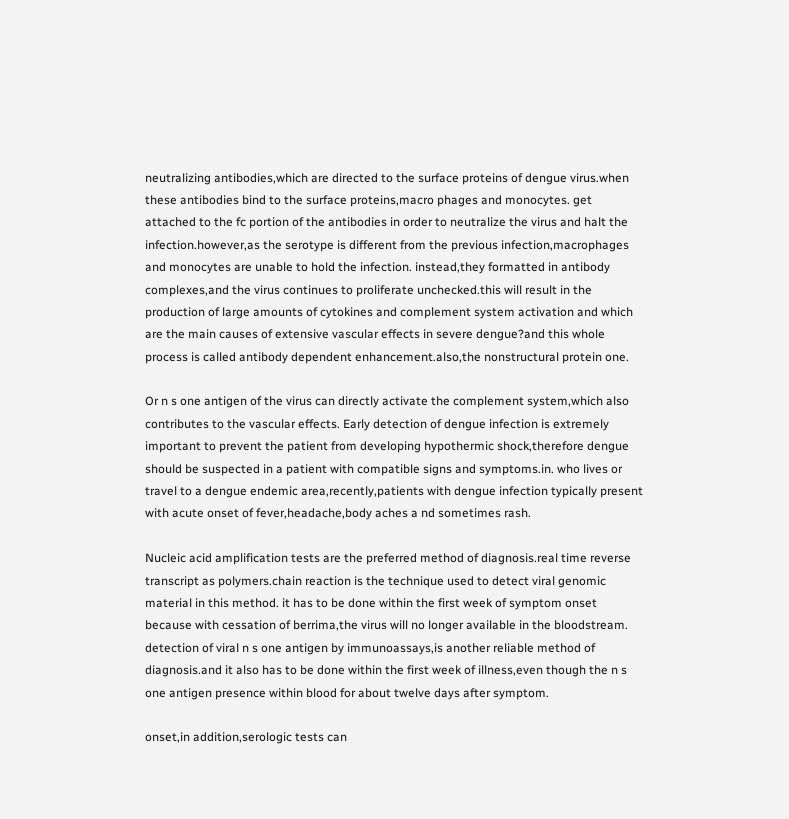neutralizing antibodies,which are directed to the surface proteins of dengue virus.when these antibodies bind to the surface proteins,macro phages and monocytes. get attached to the fc portion of the antibodies in order to neutralize the virus and halt the infection.however,as the serotype is different from the previous infection,macrophages and monocytes are unable to hold the infection. instead,they formatted in antibody complexes,and the virus continues to proliferate unchecked.this will result in the production of large amounts of cytokines and complement system activation and which are the main causes of extensive vascular effects in severe dengue?and this whole process is called antibody dependent enhancement.also,the nonstructural protein one.

Or n s one antigen of the virus can directly activate the complement system,which also contributes to the vascular effects. Early detection of dengue infection is extremely important to prevent the patient from developing hypothermic shock,therefore dengue should be suspected in a patient with compatible signs and symptoms.in. who lives or travel to a dengue endemic area,recently,patients with dengue infection typically present with acute onset of fever,headache,body aches a nd sometimes rash.

Nucleic acid amplification tests are the preferred method of diagnosis.real time reverse transcript as polymers.chain reaction is the technique used to detect viral genomic material in this method. it has to be done within the first week of symptom onset because with cessation of berrima,the virus will no longer available in the bloodstream. detection of viral n s one antigen by immunoassays,is another reliable method of diagnosis.and it also has to be done within the first week of illness,even though the n s one antigen presence within blood for about twelve days after symptom.

onset,in addition,serologic tests can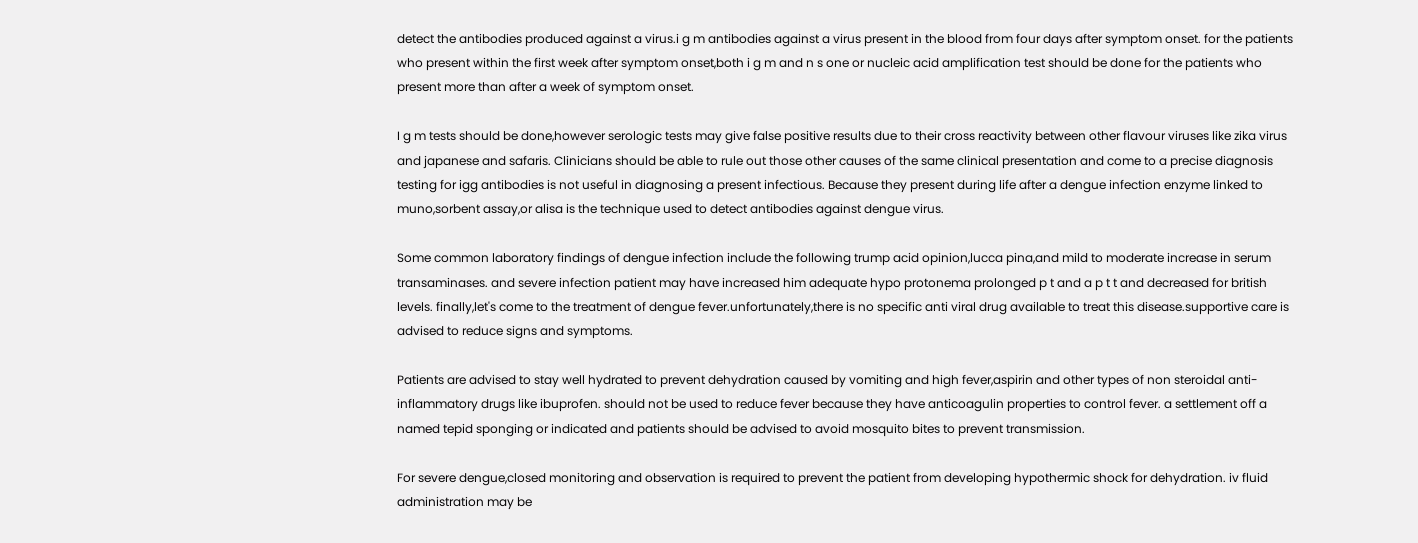detect the antibodies produced against a virus.i g m antibodies against a virus present in the blood from four days after symptom onset. for the patients who present within the first week after symptom onset,both i g m and n s one or nucleic acid amplification test should be done for the patients who present more than after a week of symptom onset.

I g m tests should be done,however serologic tests may give false positive results due to their cross reactivity between other flavour viruses like zika virus and japanese and safaris. Clinicians should be able to rule out those other causes of the same clinical presentation and come to a precise diagnosis testing for igg antibodies is not useful in diagnosing a present infectious. Because they present during life after a dengue infection enzyme linked to muno,sorbent assay,or alisa is the technique used to detect antibodies against dengue virus.

Some common laboratory findings of dengue infection include the following trump acid opinion,lucca pina,and mild to moderate increase in serum transaminases. and severe infection patient may have increased him adequate hypo protonema prolonged p t and a p t t and decreased for british levels. finally,let's come to the treatment of dengue fever.unfortunately,there is no specific anti viral drug available to treat this disease.supportive care is advised to reduce signs and symptoms.

Patients are advised to stay well hydrated to prevent dehydration caused by vomiting and high fever,aspirin and other types of non steroidal anti-inflammatory drugs like ibuprofen. should not be used to reduce fever because they have anticoagulin properties to control fever. a settlement off a named tepid sponging or indicated and patients should be advised to avoid mosquito bites to prevent transmission.

For severe dengue,closed monitoring and observation is required to prevent the patient from developing hypothermic shock for dehydration. iv fluid administration may be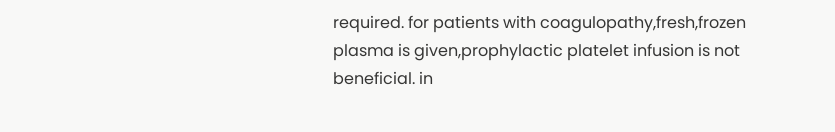required. for patients with coagulopathy,fresh,frozen plasma is given,prophylactic platelet infusion is not beneficial. in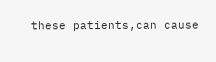these patients,can cause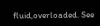fluid,overloaded. See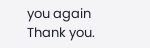you again Thank you.